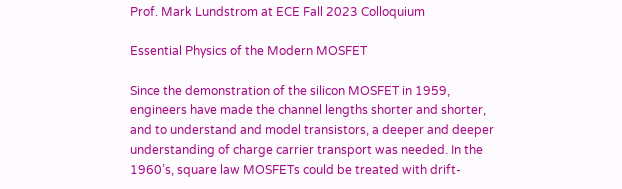Prof. Mark Lundstrom at ECE Fall 2023 Colloquium

Essential Physics of the Modern MOSFET

Since the demonstration of the silicon MOSFET in 1959, engineers have made the channel lengths shorter and shorter, and to understand and model transistors, a deeper and deeper understanding of charge carrier transport was needed. In the 1960’s, square law MOSFETs could be treated with drift-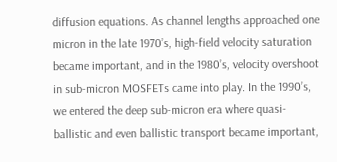diffusion equations. As channel lengths approached one micron in the late 1970’s, high-field velocity saturation became important, and in the 1980’s, velocity overshoot in sub-micron MOSFETs came into play. In the 1990’s, we entered the deep sub-micron era where quasi-ballistic and even ballistic transport became important,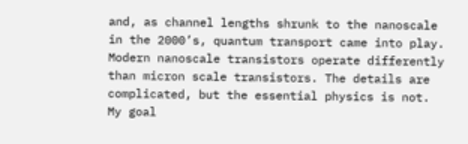and, as channel lengths shrunk to the nanoscale in the 2000’s, quantum transport came into play. Modern nanoscale transistors operate differently than micron scale transistors. The details are complicated, but the essential physics is not. My goal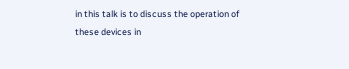in this talk is to discuss the operation of these devices in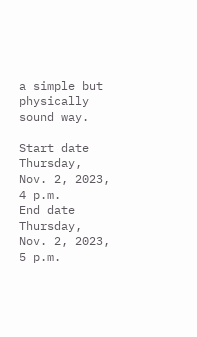a simple but physically sound way.

Start date
Thursday, Nov. 2, 2023, 4 p.m.
End date
Thursday, Nov. 2, 2023, 5 p.m.